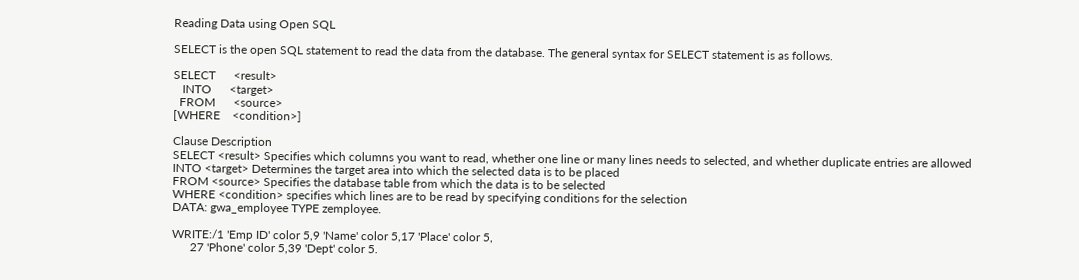Reading Data using Open SQL

SELECT is the open SQL statement to read the data from the database. The general syntax for SELECT statement is as follows.

SELECT      <result>
   INTO      <target>
  FROM      <source>
[WHERE    <condition>]

Clause Description
SELECT <result> Specifies which columns you want to read, whether one line or many lines needs to selected, and whether duplicate entries are allowed
INTO <target> Determines the target area into which the selected data is to be placed
FROM <source> Specifies the database table from which the data is to be selected
WHERE <condition> specifies which lines are to be read by specifying conditions for the selection
DATA: gwa_employee TYPE zemployee.

WRITE:/1 'Emp ID' color 5,9 'Name' color 5,17 'Place' color 5,
      27 'Phone' color 5,39 'Dept' color 5.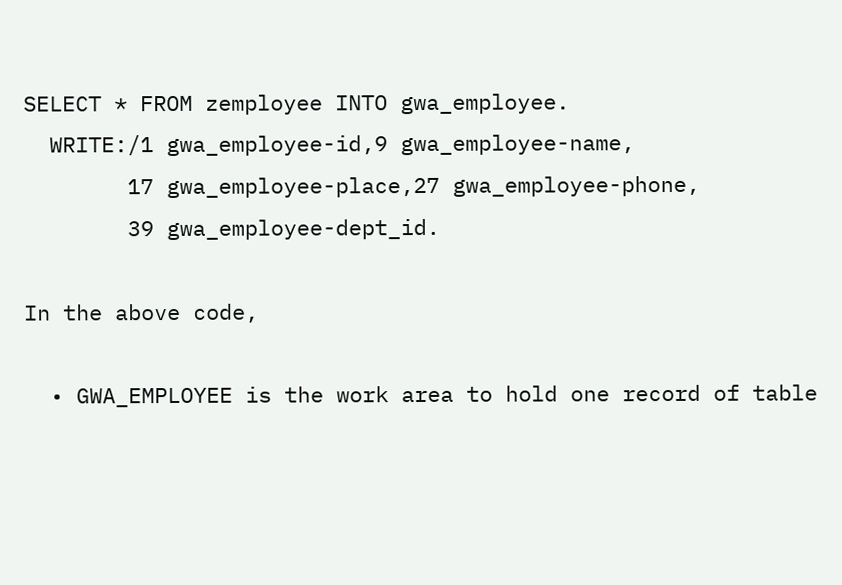SELECT * FROM zemployee INTO gwa_employee.
  WRITE:/1 gwa_employee-id,9 gwa_employee-name,
        17 gwa_employee-place,27 gwa_employee-phone,
        39 gwa_employee-dept_id.

In the above code,

  • GWA_EMPLOYEE is the work area to hold one record of table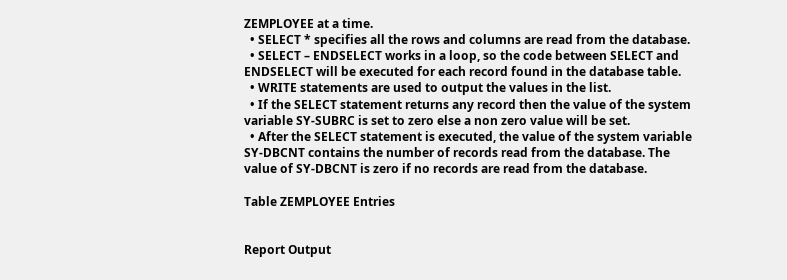ZEMPLOYEE at a time.
  • SELECT * specifies all the rows and columns are read from the database.
  • SELECT – ENDSELECT works in a loop, so the code between SELECT and ENDSELECT will be executed for each record found in the database table.
  • WRITE statements are used to output the values in the list.
  • If the SELECT statement returns any record then the value of the system variable SY-SUBRC is set to zero else a non zero value will be set.
  • After the SELECT statement is executed, the value of the system variable SY-DBCNT contains the number of records read from the database. The value of SY-DBCNT is zero if no records are read from the database.

Table ZEMPLOYEE Entries


Report Output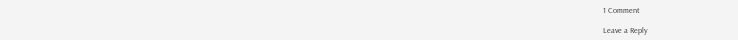1 Comment

Leave a Reply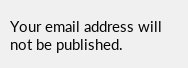Your email address will not be published.